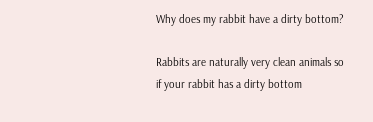Why does my rabbit have a dirty bottom?

Rabbits are naturally very clean animals so if your rabbit has a dirty bottom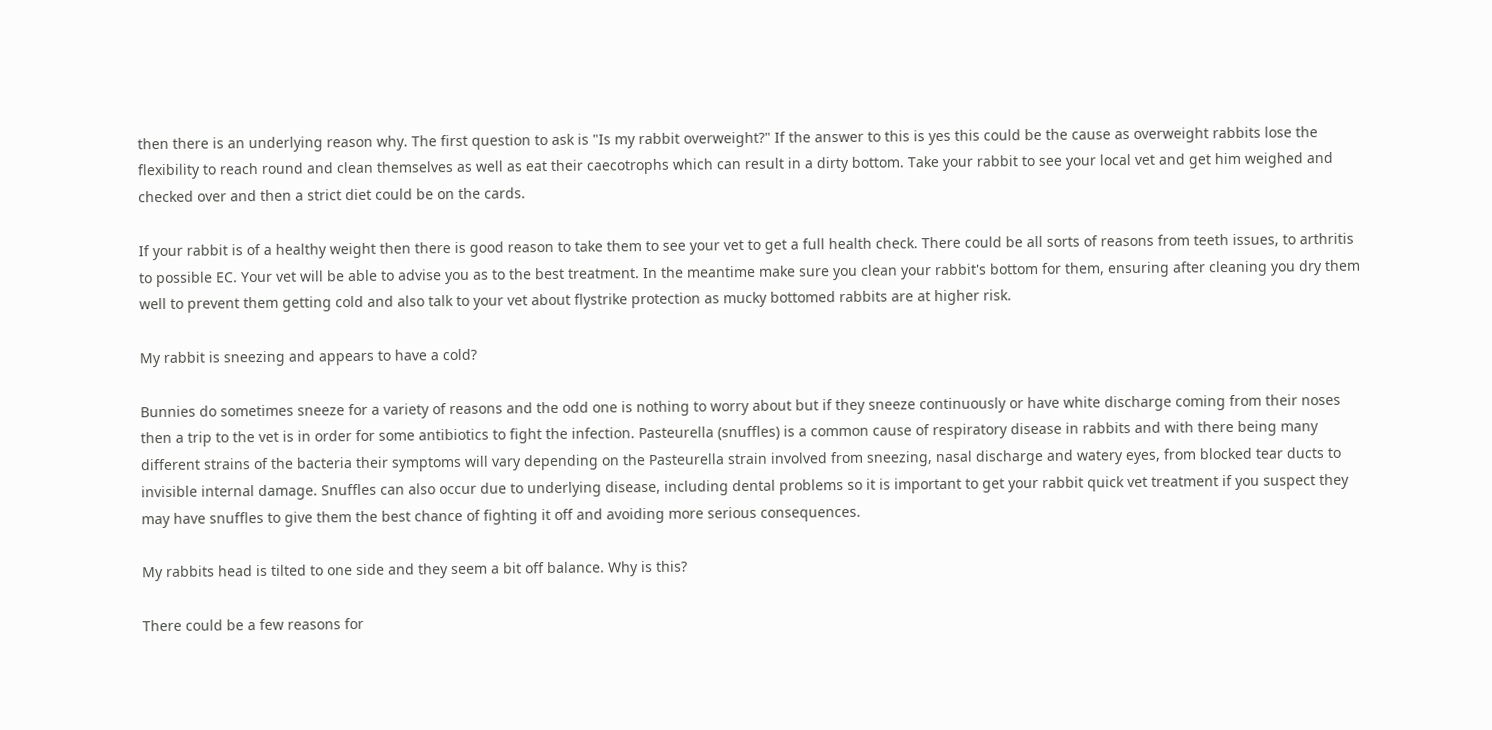then there is an underlying reason why. The first question to ask is "Is my rabbit overweight?" If the answer to this is yes this could be the cause as overweight rabbits lose the flexibility to reach round and clean themselves as well as eat their caecotrophs which can result in a dirty bottom. Take your rabbit to see your local vet and get him weighed and checked over and then a strict diet could be on the cards.

If your rabbit is of a healthy weight then there is good reason to take them to see your vet to get a full health check. There could be all sorts of reasons from teeth issues, to arthritis to possible EC. Your vet will be able to advise you as to the best treatment. In the meantime make sure you clean your rabbit's bottom for them, ensuring after cleaning you dry them well to prevent them getting cold and also talk to your vet about flystrike protection as mucky bottomed rabbits are at higher risk.

My rabbit is sneezing and appears to have a cold?

Bunnies do sometimes sneeze for a variety of reasons and the odd one is nothing to worry about but if they sneeze continuously or have white discharge coming from their noses then a trip to the vet is in order for some antibiotics to fight the infection. Pasteurella (snuffles) is a common cause of respiratory disease in rabbits and with there being many different strains of the bacteria their symptoms will vary depending on the Pasteurella strain involved from sneezing, nasal discharge and watery eyes, from blocked tear ducts to invisible internal damage. Snuffles can also occur due to underlying disease, including dental problems so it is important to get your rabbit quick vet treatment if you suspect they may have snuffles to give them the best chance of fighting it off and avoiding more serious consequences.

My rabbits head is tilted to one side and they seem a bit off balance. Why is this?

There could be a few reasons for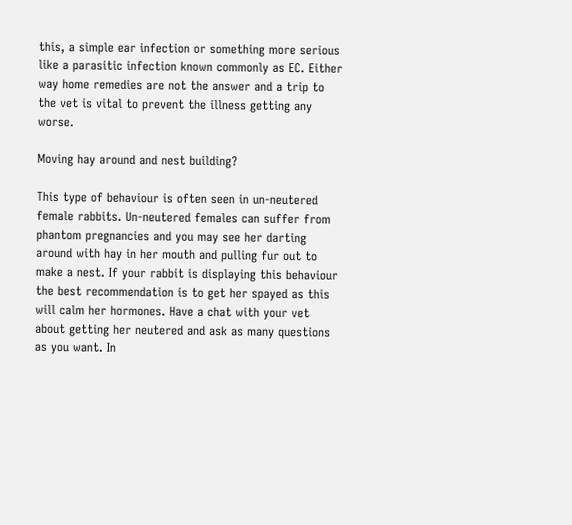this, a simple ear infection or something more serious like a parasitic infection known commonly as EC. Either way home remedies are not the answer and a trip to the vet is vital to prevent the illness getting any worse.

Moving hay around and nest building?

This type of behaviour is often seen in un-neutered female rabbits. Un-neutered females can suffer from phantom pregnancies and you may see her darting around with hay in her mouth and pulling fur out to make a nest. If your rabbit is displaying this behaviour the best recommendation is to get her spayed as this will calm her hormones. Have a chat with your vet about getting her neutered and ask as many questions as you want. In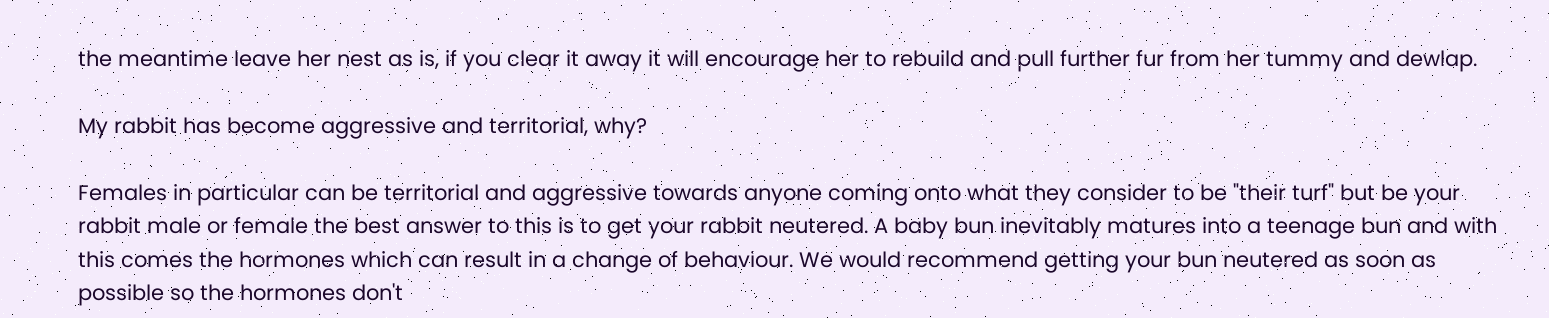the meantime leave her nest as is, if you clear it away it will encourage her to rebuild and pull further fur from her tummy and dewlap.

My rabbit has become aggressive and territorial, why?

Females in particular can be territorial and aggressive towards anyone coming onto what they consider to be "their turf" but be your rabbit male or female the best answer to this is to get your rabbit neutered. A baby bun inevitably matures into a teenage bun and with this comes the hormones which can result in a change of behaviour. We would recommend getting your bun neutered as soon as possible so the hormones don't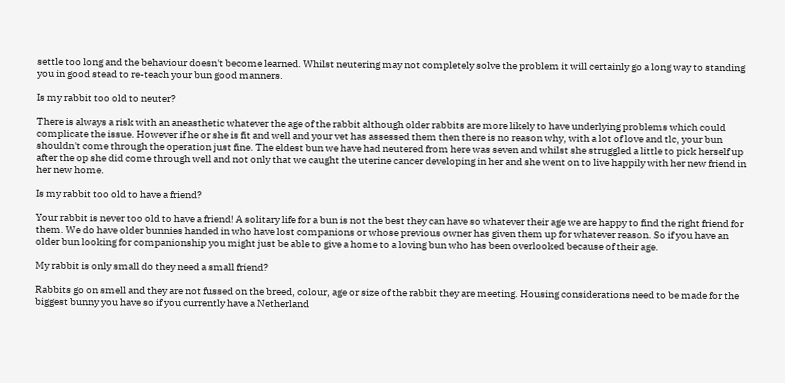settle too long and the behaviour doesn't become learned. Whilst neutering may not completely solve the problem it will certainly go a long way to standing you in good stead to re-teach your bun good manners.

Is my rabbit too old to neuter?

There is always a risk with an aneasthetic whatever the age of the rabbit although older rabbits are more likely to have underlying problems which could complicate the issue. However if he or she is fit and well and your vet has assessed them then there is no reason why, with a lot of love and tlc, your bun shouldn't come through the operation just fine. The eldest bun we have had neutered from here was seven and whilst she struggled a little to pick herself up after the op she did come through well and not only that we caught the uterine cancer developing in her and she went on to live happily with her new friend in her new home.

Is my rabbit too old to have a friend?

Your rabbit is never too old to have a friend! A solitary life for a bun is not the best they can have so whatever their age we are happy to find the right friend for them. We do have older bunnies handed in who have lost companions or whose previous owner has given them up for whatever reason. So if you have an older bun looking for companionship you might just be able to give a home to a loving bun who has been overlooked because of their age.

My rabbit is only small do they need a small friend?

Rabbits go on smell and they are not fussed on the breed, colour, age or size of the rabbit they are meeting. Housing considerations need to be made for the biggest bunny you have so if you currently have a Netherland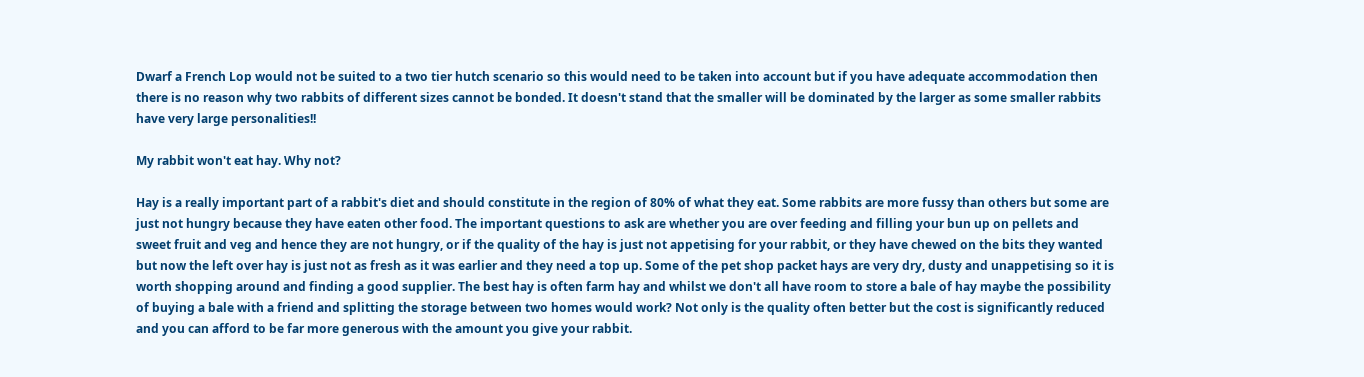Dwarf a French Lop would not be suited to a two tier hutch scenario so this would need to be taken into account but if you have adequate accommodation then there is no reason why two rabbits of different sizes cannot be bonded. It doesn't stand that the smaller will be dominated by the larger as some smaller rabbits have very large personalities!!

My rabbit won't eat hay. Why not?

Hay is a really important part of a rabbit's diet and should constitute in the region of 80% of what they eat. Some rabbits are more fussy than others but some are just not hungry because they have eaten other food. The important questions to ask are whether you are over feeding and filling your bun up on pellets and sweet fruit and veg and hence they are not hungry, or if the quality of the hay is just not appetising for your rabbit, or they have chewed on the bits they wanted but now the left over hay is just not as fresh as it was earlier and they need a top up. Some of the pet shop packet hays are very dry, dusty and unappetising so it is worth shopping around and finding a good supplier. The best hay is often farm hay and whilst we don't all have room to store a bale of hay maybe the possibility of buying a bale with a friend and splitting the storage between two homes would work? Not only is the quality often better but the cost is significantly reduced and you can afford to be far more generous with the amount you give your rabbit.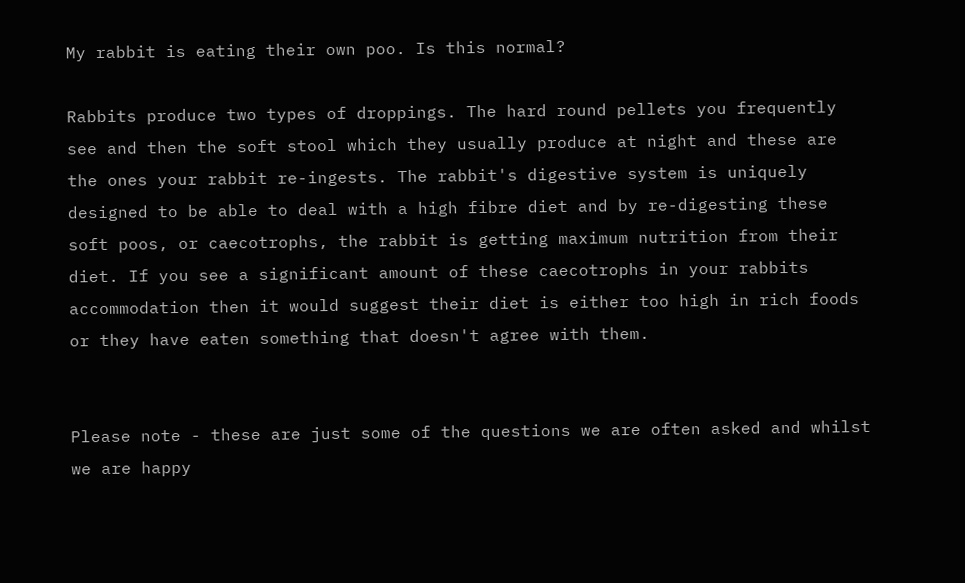My rabbit is eating their own poo. Is this normal?

Rabbits produce two types of droppings. The hard round pellets you frequently see and then the soft stool which they usually produce at night and these are the ones your rabbit re-ingests. The rabbit's digestive system is uniquely designed to be able to deal with a high fibre diet and by re-digesting these soft poos, or caecotrophs, the rabbit is getting maximum nutrition from their diet. If you see a significant amount of these caecotrophs in your rabbits accommodation then it would suggest their diet is either too high in rich foods or they have eaten something that doesn't agree with them.


Please note - these are just some of the questions we are often asked and whilst we are happy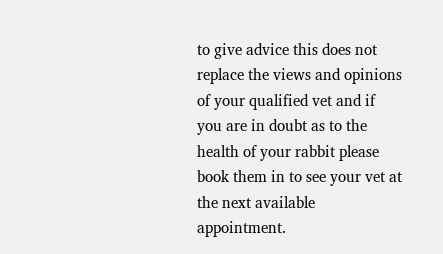to give advice this does not replace the views and opinions of your qualified vet and if you are in doubt as to the health of your rabbit please book them in to see your vet at the next available appointment.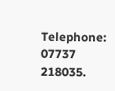Telephone: 07737 218035.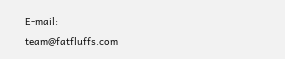E-mail: team@fatfluffs.com